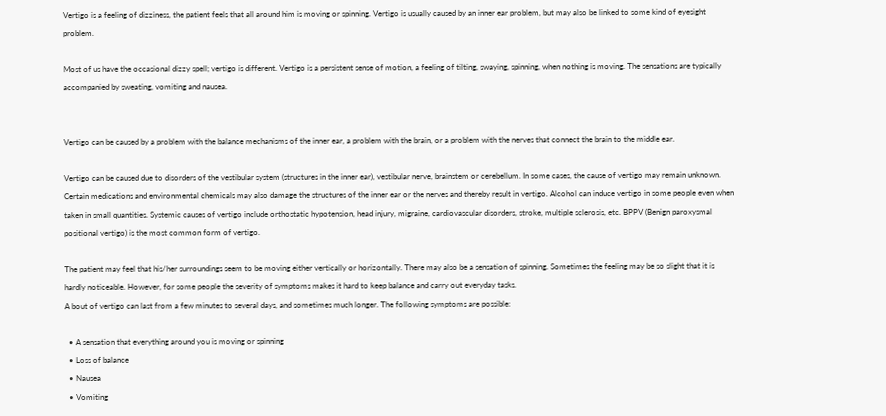Vertigo is a feeling of dizziness, the patient feels that all around him is moving or spinning. Vertigo is usually caused by an inner ear problem, but may also be linked to some kind of eyesight problem.

Most of us have the occasional dizzy spell; vertigo is different. Vertigo is a persistent sense of motion, a feeling of tilting, swaying, spinning, when nothing is moving. The sensations are typically accompanied by sweating, vomiting and nausea.


Vertigo can be caused by a problem with the balance mechanisms of the inner ear, a problem with the brain, or a problem with the nerves that connect the brain to the middle ear.

Vertigo can be caused due to disorders of the vestibular system (structures in the inner ear), vestibular nerve, brainstem or cerebellum. In some cases, the cause of vertigo may remain unknown. Certain medications and environmental chemicals may also damage the structures of the inner ear or the nerves and thereby result in vertigo. Alcohol can induce vertigo in some people even when taken in small quantities. Systemic causes of vertigo include orthostatic hypotension, head injury, migraine, cardiovascular disorders, stroke, multiple sclerosis, etc. BPPV (Benign paroxysmal positional vertigo) is the most common form of vertigo.

The patient may feel that his/her surroundings seem to be moving either vertically or horizontally. There may also be a sensation of spinning. Sometimes the feeling may be so slight that it is hardly noticeable. However, for some people the severity of symptoms makes it hard to keep balance and carry out everyday tasks.
A bout of vertigo can last from a few minutes to several days, and sometimes much longer. The following symptoms are possible:

  • A sensation that everything around you is moving or spinning
  • Loss of balance
  • Nausea
  • Vomiting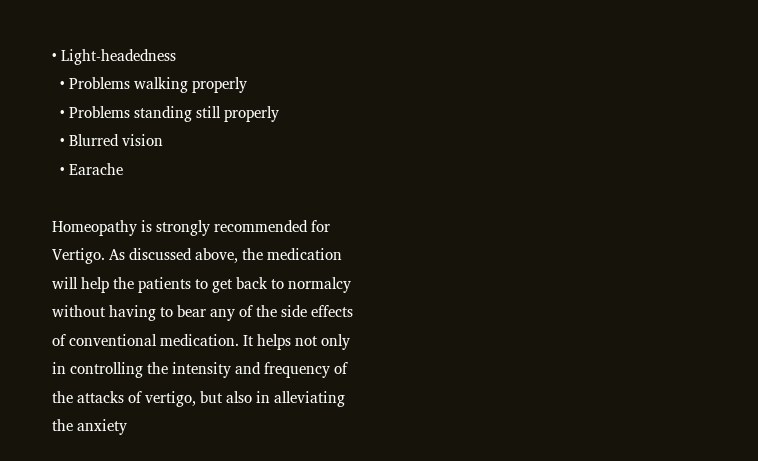• Light-headedness
  • Problems walking properly
  • Problems standing still properly
  • Blurred vision
  • Earache

Homeopathy is strongly recommended for Vertigo. As discussed above, the medication will help the patients to get back to normalcy without having to bear any of the side effects of conventional medication. It helps not only in controlling the intensity and frequency of the attacks of vertigo, but also in alleviating the anxiety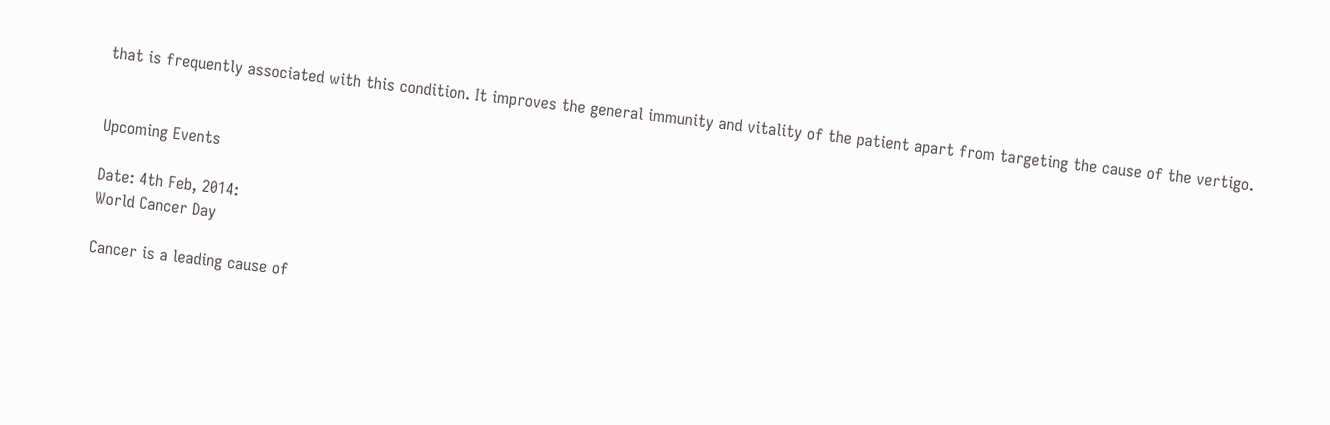that is frequently associated with this condition. It improves the general immunity and vitality of the patient apart from targeting the cause of the vertigo.


Upcoming Events

Date: 4th Feb, 2014:
World Cancer Day

Cancer is a leading cause of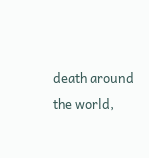death around the world,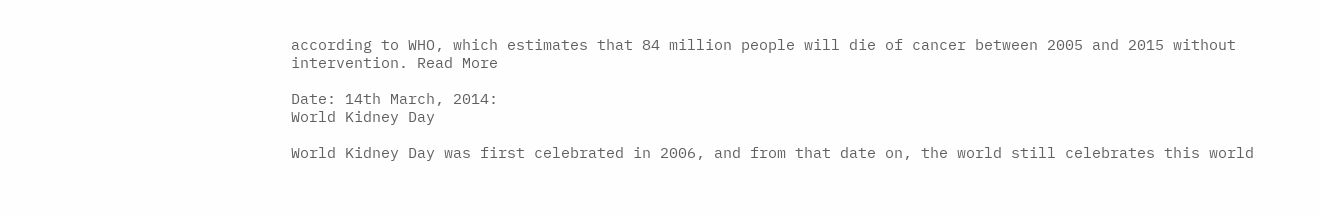according to WHO, which estimates that 84 million people will die of cancer between 2005 and 2015 without intervention. Read More

Date: 14th March, 2014:
World Kidney Day

World Kidney Day was first celebrated in 2006, and from that date on, the world still celebrates this world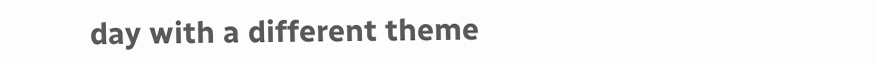day with a different theme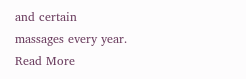and certain massages every year. Read More